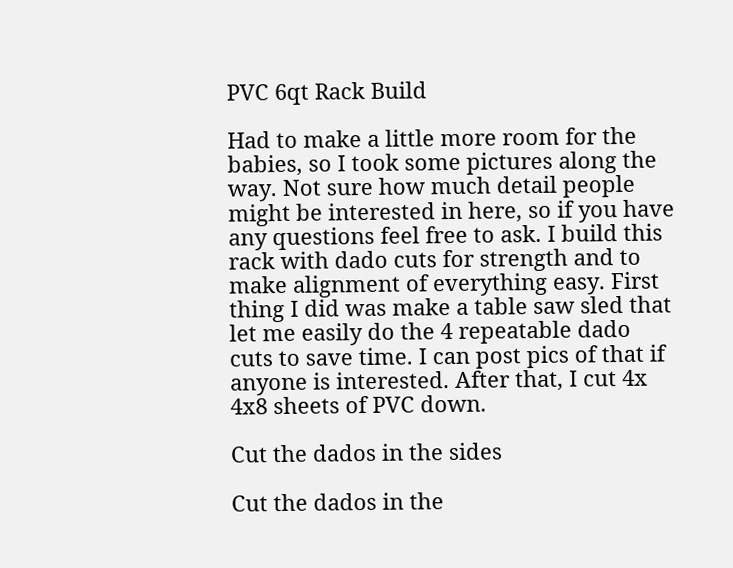PVC 6qt Rack Build

Had to make a little more room for the babies, so I took some pictures along the way. Not sure how much detail people might be interested in here, so if you have any questions feel free to ask. I build this rack with dado cuts for strength and to make alignment of everything easy. First thing I did was make a table saw sled that let me easily do the 4 repeatable dado cuts to save time. I can post pics of that if anyone is interested. After that, I cut 4x 4x8 sheets of PVC down.

Cut the dados in the sides

Cut the dados in the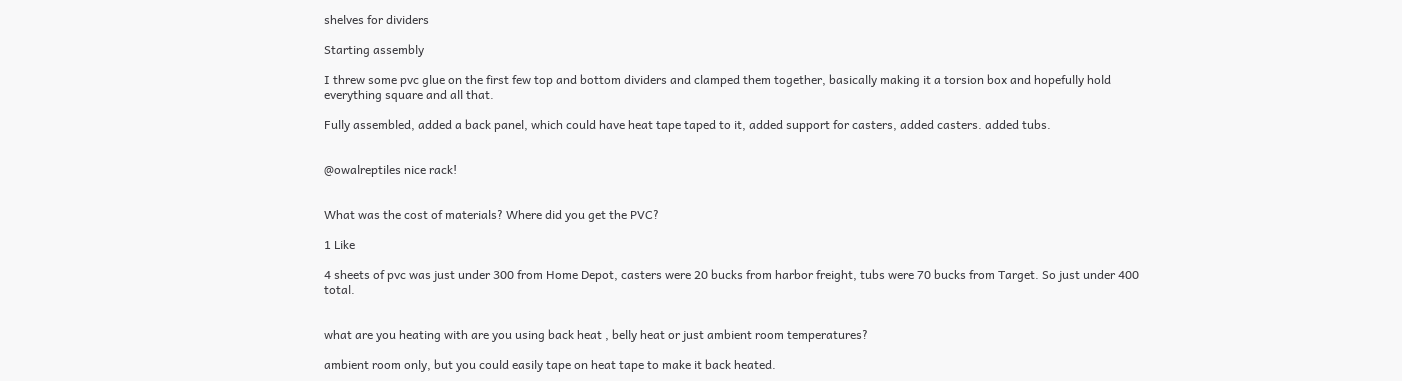shelves for dividers

Starting assembly

I threw some pvc glue on the first few top and bottom dividers and clamped them together, basically making it a torsion box and hopefully hold everything square and all that.

Fully assembled, added a back panel, which could have heat tape taped to it, added support for casters, added casters. added tubs.


@owalreptiles nice rack!


What was the cost of materials? Where did you get the PVC?

1 Like

4 sheets of pvc was just under 300 from Home Depot, casters were 20 bucks from harbor freight, tubs were 70 bucks from Target. So just under 400 total.


what are you heating with are you using back heat , belly heat or just ambient room temperatures?

ambient room only, but you could easily tape on heat tape to make it back heated.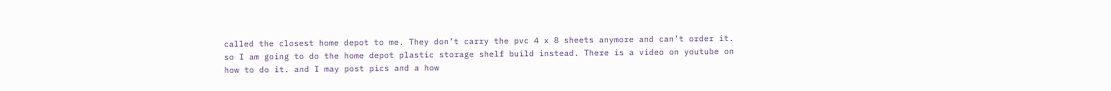called the closest home depot to me. They don’t carry the pvc 4 x 8 sheets anymore and can’t order it. so I am going to do the home depot plastic storage shelf build instead. There is a video on youtube on how to do it. and I may post pics and a how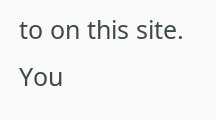to on this site. You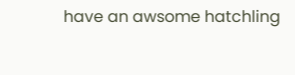have an awsome hatchling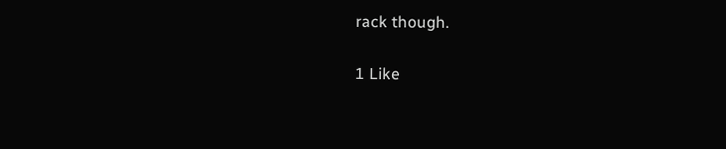rack though.

1 Like